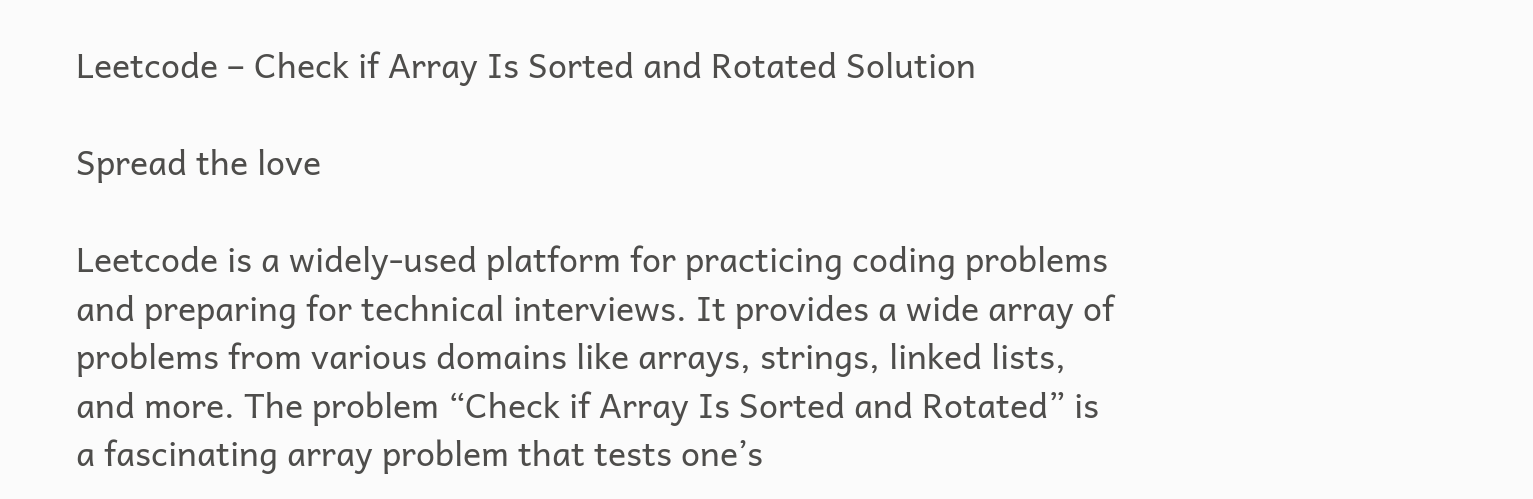Leetcode – Check if Array Is Sorted and Rotated Solution

Spread the love

Leetcode is a widely-used platform for practicing coding problems and preparing for technical interviews. It provides a wide array of problems from various domains like arrays, strings, linked lists, and more. The problem “Check if Array Is Sorted and Rotated” is a fascinating array problem that tests one’s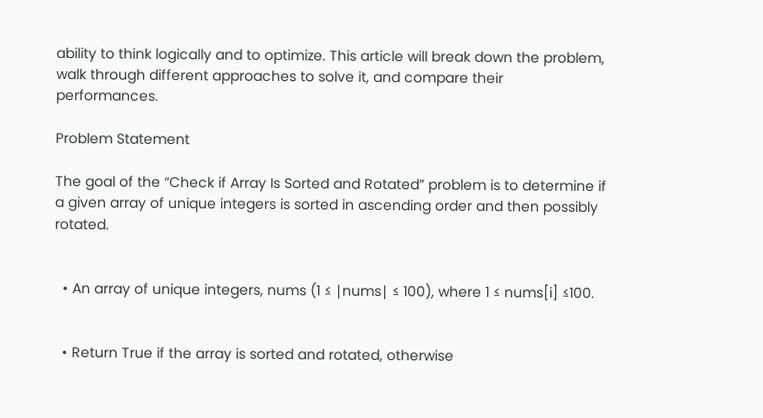ability to think logically and to optimize. This article will break down the problem, walk through different approaches to solve it, and compare their performances.

Problem Statement

The goal of the “Check if Array Is Sorted and Rotated” problem is to determine if a given array of unique integers is sorted in ascending order and then possibly rotated.


  • An array of unique integers, nums (1 ≤ ∣nums∣ ≤ 100), where 1 ≤ nums[i] ≤100.


  • Return True if the array is sorted and rotated, otherwise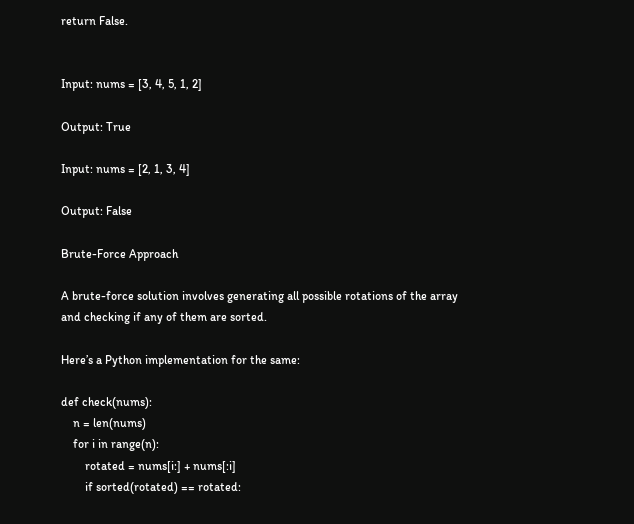return False.


Input: nums = [3, 4, 5, 1, 2]

Output: True

Input: nums = [2, 1, 3, 4]

Output: False

Brute-Force Approach

A brute-force solution involves generating all possible rotations of the array and checking if any of them are sorted.

Here’s a Python implementation for the same:

def check(nums):
    n = len(nums)
    for i in range(n):
        rotated = nums[i:] + nums[:i]
        if sorted(rotated) == rotated: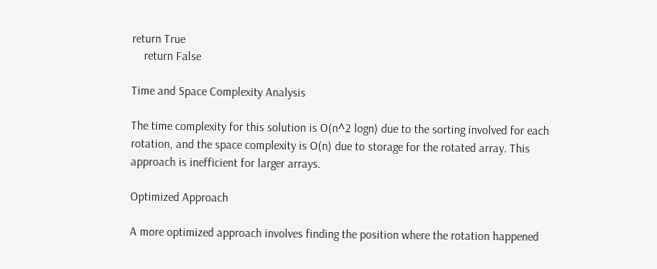return True
    return False

Time and Space Complexity Analysis

The time complexity for this solution is O(n^2 logn) due to the sorting involved for each rotation, and the space complexity is O(n) due to storage for the rotated array. This approach is inefficient for larger arrays.

Optimized Approach

A more optimized approach involves finding the position where the rotation happened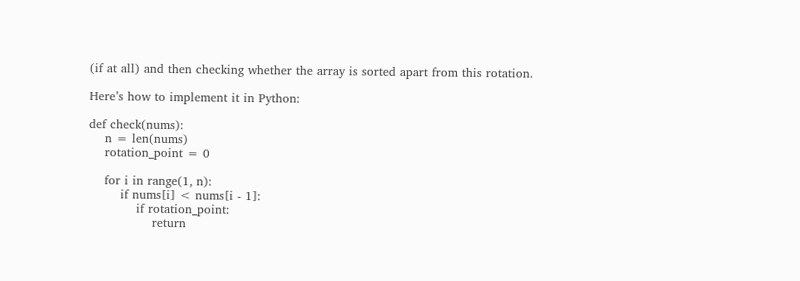(if at all) and then checking whether the array is sorted apart from this rotation.

Here’s how to implement it in Python:

def check(nums):
    n = len(nums)
    rotation_point = 0

    for i in range(1, n):
        if nums[i] < nums[i - 1]:
            if rotation_point:
                return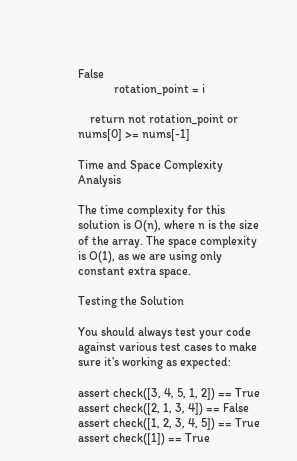False
            rotation_point = i

    return not rotation_point or nums[0] >= nums[-1]

Time and Space Complexity Analysis

The time complexity for this solution is O(n), where n is the size of the array. The space complexity is O(1), as we are using only constant extra space.

Testing the Solution

You should always test your code against various test cases to make sure it’s working as expected:

assert check([3, 4, 5, 1, 2]) == True
assert check([2, 1, 3, 4]) == False
assert check([1, 2, 3, 4, 5]) == True
assert check([1]) == True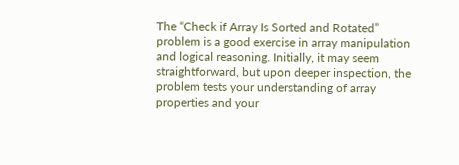The “Check if Array Is Sorted and Rotated” problem is a good exercise in array manipulation and logical reasoning. Initially, it may seem straightforward, but upon deeper inspection, the problem tests your understanding of array properties and your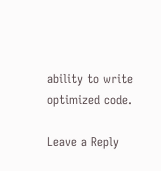ability to write optimized code.

Leave a Reply